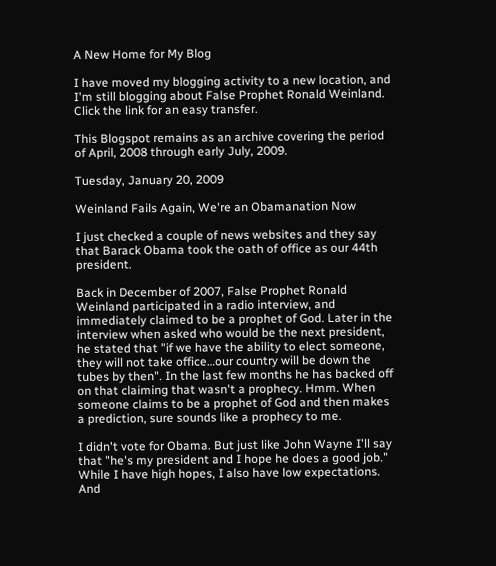A New Home for My Blog

I have moved my blogging activity to a new location, and I'm still blogging about False Prophet Ronald Weinland.
Click the link for an easy transfer.

This Blogspot remains as an archive covering the period of April, 2008 through early July, 2009.

Tuesday, January 20, 2009

Weinland Fails Again, We're an Obamanation Now

I just checked a couple of news websites and they say that Barack Obama took the oath of office as our 44th president.

Back in December of 2007, False Prophet Ronald Weinland participated in a radio interview, and immediately claimed to be a prophet of God. Later in the interview when asked who would be the next president, he stated that "if we have the ability to elect someone, they will not take office…our country will be down the tubes by then". In the last few months he has backed off on that claiming that wasn't a prophecy. Hmm. When someone claims to be a prophet of God and then makes a prediction, sure sounds like a prophecy to me.

I didn't vote for Obama. But just like John Wayne I'll say that "he's my president and I hope he does a good job." While I have high hopes, I also have low expectations. And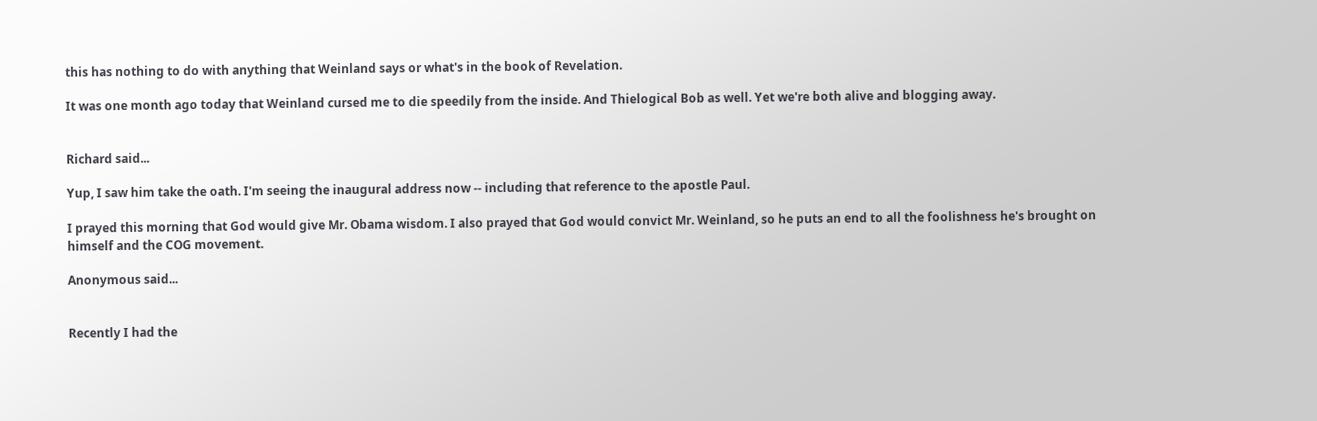this has nothing to do with anything that Weinland says or what's in the book of Revelation.

It was one month ago today that Weinland cursed me to die speedily from the inside. And Thielogical Bob as well. Yet we're both alive and blogging away.


Richard said...

Yup, I saw him take the oath. I'm seeing the inaugural address now -- including that reference to the apostle Paul.

I prayed this morning that God would give Mr. Obama wisdom. I also prayed that God would convict Mr. Weinland, so he puts an end to all the foolishness he's brought on himself and the COG movement.

Anonymous said...


Recently I had the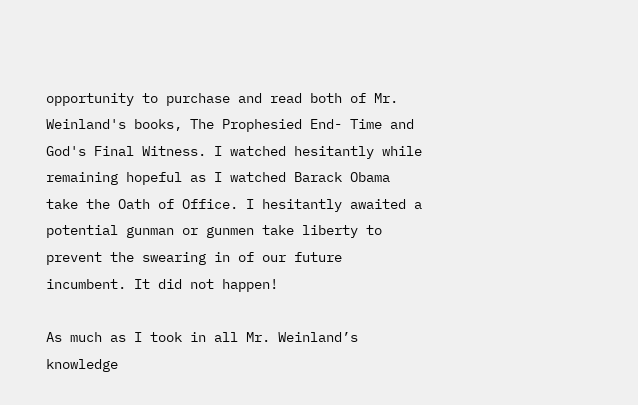opportunity to purchase and read both of Mr. Weinland's books, The Prophesied End- Time and God's Final Witness. I watched hesitantly while remaining hopeful as I watched Barack Obama take the Oath of Office. I hesitantly awaited a potential gunman or gunmen take liberty to prevent the swearing in of our future incumbent. It did not happen!

As much as I took in all Mr. Weinland’s knowledge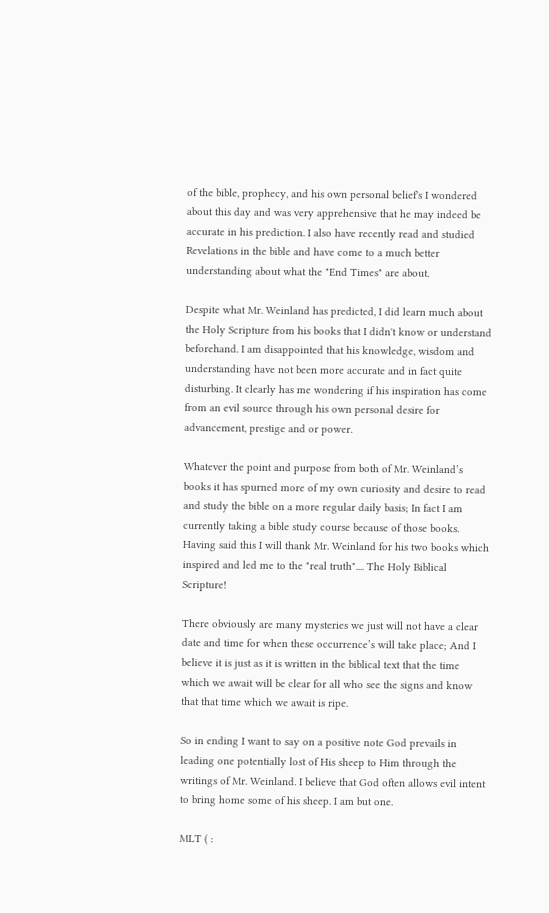of the bible, prophecy, and his own personal belief's I wondered about this day and was very apprehensive that he may indeed be accurate in his prediction. I also have recently read and studied Revelations in the bible and have come to a much better understanding about what the "End Times" are about.

Despite what Mr. Weinland has predicted, I did learn much about the Holy Scripture from his books that I didn't know or understand beforehand. I am disappointed that his knowledge, wisdom and understanding have not been more accurate and in fact quite disturbing. It clearly has me wondering if his inspiration has come from an evil source through his own personal desire for advancement, prestige and or power.

Whatever the point and purpose from both of Mr. Weinland’s books it has spurned more of my own curiosity and desire to read and study the bible on a more regular daily basis; In fact I am currently taking a bible study course because of those books. Having said this I will thank Mr. Weinland for his two books which inspired and led me to the "real truth".... The Holy Biblical Scripture!

There obviously are many mysteries we just will not have a clear date and time for when these occurrence’s will take place; And I believe it is just as it is written in the biblical text that the time which we await will be clear for all who see the signs and know that that time which we await is ripe.

So in ending I want to say on a positive note God prevails in leading one potentially lost of His sheep to Him through the writings of Mr. Weinland. I believe that God often allows evil intent to bring home some of his sheep. I am but one.

MLT ( :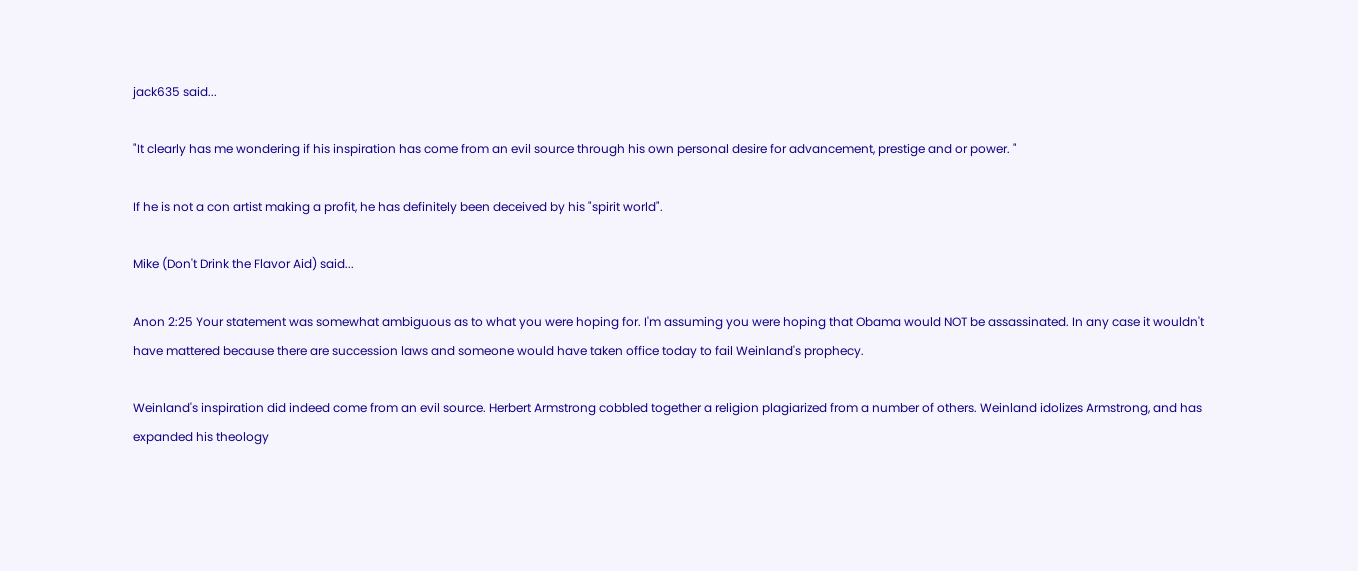jack635 said...

"It clearly has me wondering if his inspiration has come from an evil source through his own personal desire for advancement, prestige and or power. "

If he is not a con artist making a profit, he has definitely been deceived by his "spirit world".

Mike (Don't Drink the Flavor Aid) said...

Anon 2:25 Your statement was somewhat ambiguous as to what you were hoping for. I'm assuming you were hoping that Obama would NOT be assassinated. In any case it wouldn't have mattered because there are succession laws and someone would have taken office today to fail Weinland's prophecy.

Weinland's inspiration did indeed come from an evil source. Herbert Armstrong cobbled together a religion plagiarized from a number of others. Weinland idolizes Armstrong, and has expanded his theology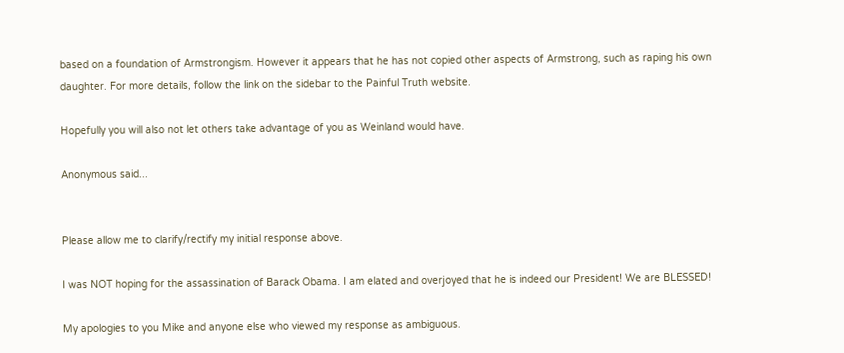based on a foundation of Armstrongism. However it appears that he has not copied other aspects of Armstrong, such as raping his own daughter. For more details, follow the link on the sidebar to the Painful Truth website.

Hopefully you will also not let others take advantage of you as Weinland would have.

Anonymous said...


Please allow me to clarify/rectify my initial response above.

I was NOT hoping for the assassination of Barack Obama. I am elated and overjoyed that he is indeed our President! We are BLESSED!

My apologies to you Mike and anyone else who viewed my response as ambiguous.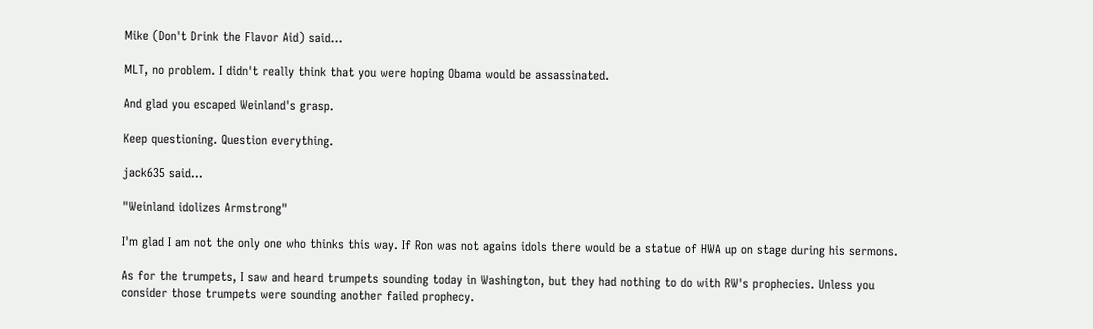Mike (Don't Drink the Flavor Aid) said...

MLT, no problem. I didn't really think that you were hoping Obama would be assassinated.

And glad you escaped Weinland's grasp.

Keep questioning. Question everything.

jack635 said...

"Weinland idolizes Armstrong"

I'm glad I am not the only one who thinks this way. If Ron was not agains idols there would be a statue of HWA up on stage during his sermons.

As for the trumpets, I saw and heard trumpets sounding today in Washington, but they had nothing to do with RW's prophecies. Unless you consider those trumpets were sounding another failed prophecy.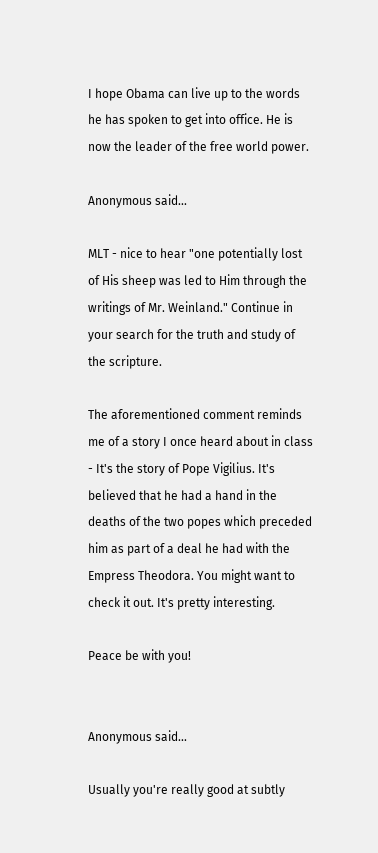I hope Obama can live up to the words he has spoken to get into office. He is now the leader of the free world power.

Anonymous said...

MLT - nice to hear "one potentially lost of His sheep was led to Him through the writings of Mr. Weinland." Continue in your search for the truth and study of the scripture.

The aforementioned comment reminds me of a story I once heard about in class - It's the story of Pope Vigilius. It's believed that he had a hand in the deaths of the two popes which preceded him as part of a deal he had with the Empress Theodora. You might want to check it out. It's pretty interesting.

Peace be with you!


Anonymous said...

Usually you're really good at subtly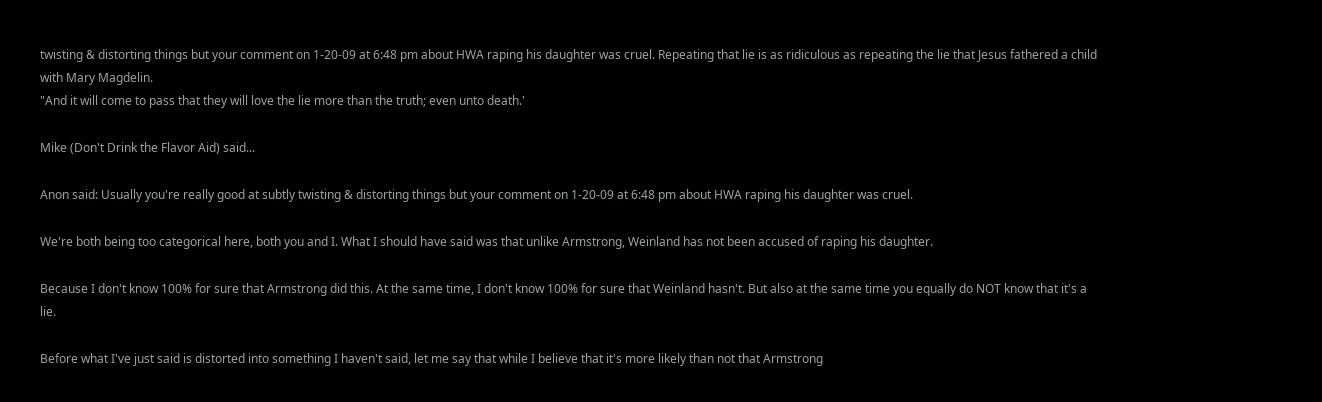twisting & distorting things but your comment on 1-20-09 at 6:48 pm about HWA raping his daughter was cruel. Repeating that lie is as ridiculous as repeating the lie that Jesus fathered a child with Mary Magdelin.
"And it will come to pass that they will love the lie more than the truth; even unto death.'

Mike (Don't Drink the Flavor Aid) said...

Anon said: Usually you're really good at subtly twisting & distorting things but your comment on 1-20-09 at 6:48 pm about HWA raping his daughter was cruel.

We're both being too categorical here, both you and I. What I should have said was that unlike Armstrong, Weinland has not been accused of raping his daughter.

Because I don't know 100% for sure that Armstrong did this. At the same time, I don't know 100% for sure that Weinland hasn't. But also at the same time you equally do NOT know that it's a lie.

Before what I've just said is distorted into something I haven't said, let me say that while I believe that it's more likely than not that Armstrong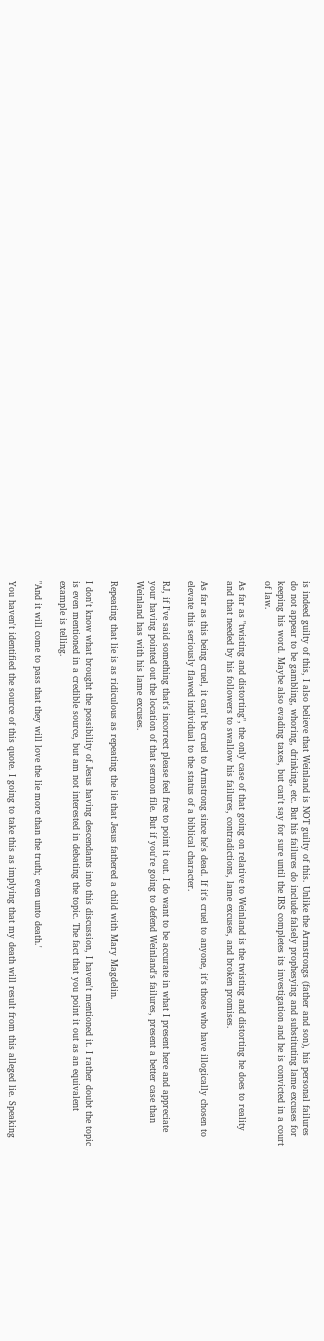is indeed guilty of this, I also believe that Weinland is NOT guilty of this. Unlike the Armstrongs (father and son), his personal failures do not appear to be gambling, whoring, drinking, etc. But his failures do include falsely prophesying and substituting lame excuses for keeping his word. Maybe also evading taxes, but can't say for sure until the IRS completes its investigation and he is convicted in a court of law.

As far as "twisting and distorting", the only case of that going on relative to Weinland is the twisting and distorting he does to reality and that needed by his followers to swallow his failures, contradictions, lame excuses, and broken promises.

As far as this being cruel, it can't be cruel to Armstrong since he's dead. If it's cruel to anyone, it's those who have illogically chosen to elevate this seriously flawed individual to the status of a biblical character.

RJ, if I've said something that's incorrect please feel free to point it out. I do want to be accurate in what I present here and appreciate your having pointed out the location of that sermon file. But if you're going to defend Weinland's failures, present a better case than Weinland has with his lame excuses.

Repeating that lie is as ridiculous as repeating the lie that Jesus fathered a child with Mary Magdelin.

I don't know what brought the possibility of Jesus having descendants into this discussion, I haven't mentioned it. I rather doubt the topic is even mentioned in a credible source, but am not interested in debating the topic. The fact that you point it out as an equivalent example is telling.

"And it will come to pass that they will love the lie more than the truth; even unto death.'

You haven't identified the source of this quote. I going to take this as implying that my death will result from this alleged lie. Speaking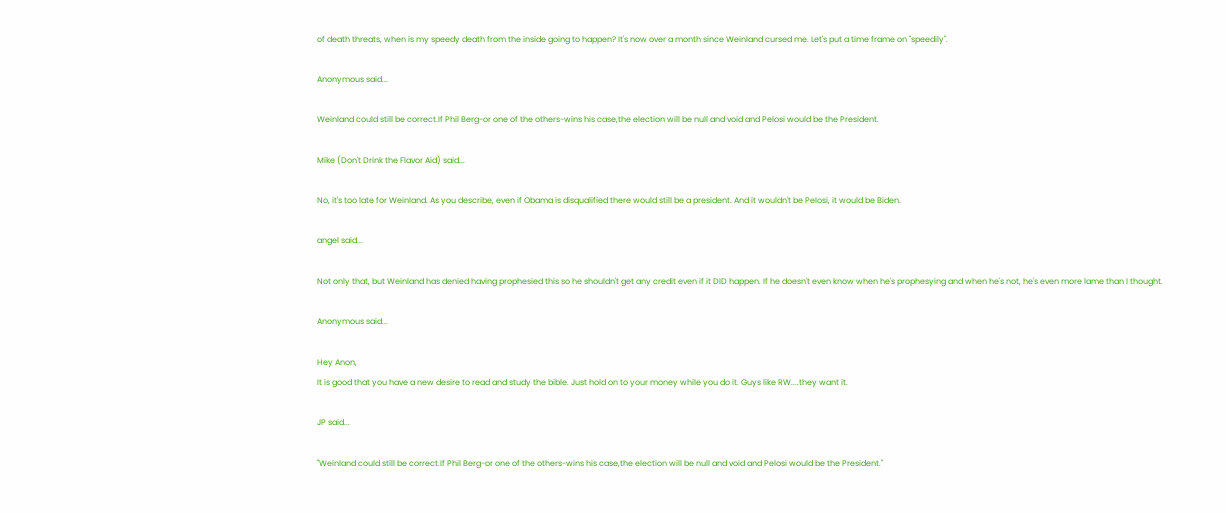of death threats, when is my speedy death from the inside going to happen? It's now over a month since Weinland cursed me. Let's put a time frame on "speedily".

Anonymous said...

Weinland could still be correct.If Phil Berg-or one of the others-wins his case,the election will be null and void and Pelosi would be the President.

Mike (Don't Drink the Flavor Aid) said...

No, it's too late for Weinland. As you describe, even if Obama is disqualified there would still be a president. And it wouldn't be Pelosi, it would be Biden.

angel said...

Not only that, but Weinland has denied having prophesied this so he shouldn't get any credit even if it DID happen. If he doesn't even know when he's prophesying and when he's not, he's even more lame than I thought.

Anonymous said...

Hey Anon,
It is good that you have a new desire to read and study the bible. Just hold on to your money while you do it. Guys like RW....they want it.

JP said...

"Weinland could still be correct.If Phil Berg-or one of the others-wins his case,the election will be null and void and Pelosi would be the President."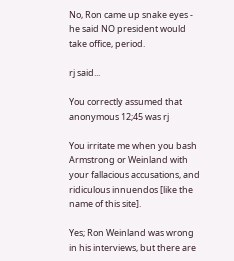No, Ron came up snake eyes - he said NO president would take office, period.

rj said...

You correctly assumed that anonymous 12;45 was rj

You irritate me when you bash Armstrong or Weinland with your fallacious accusations, and ridiculous innuendos [like the name of this site].

Yes; Ron Weinland was wrong in his interviews, but there are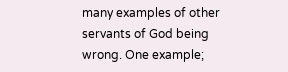many examples of other servants of God being wrong. One example;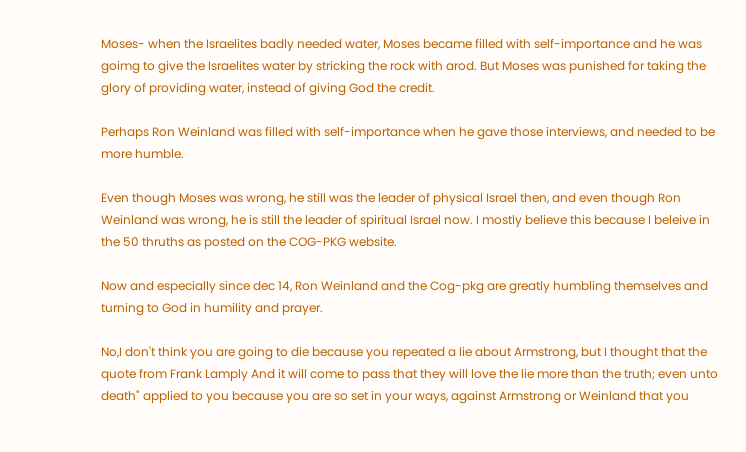Moses- when the Israelites badly needed water, Moses became filled with self-importance and he was goimg to give the Israelites water by stricking the rock with arod. But Moses was punished for taking the glory of providing water, instead of giving God the credit.

Perhaps Ron Weinland was filled with self-importance when he gave those interviews, and needed to be more humble.

Even though Moses was wrong, he still was the leader of physical Israel then, and even though Ron Weinland was wrong, he is still the leader of spiritual Israel now. I mostly believe this because I beleive in the 50 thruths as posted on the COG-PKG website.

Now and especially since dec 14, Ron Weinland and the Cog-pkg are greatly humbling themselves and turning to God in humility and prayer.

No,I don't think you are going to die because you repeated a lie about Armstrong, but I thought that the quote from Frank Lamply And it will come to pass that they will love the lie more than the truth; even unto death" applied to you because you are so set in your ways, against Armstrong or Weinland that you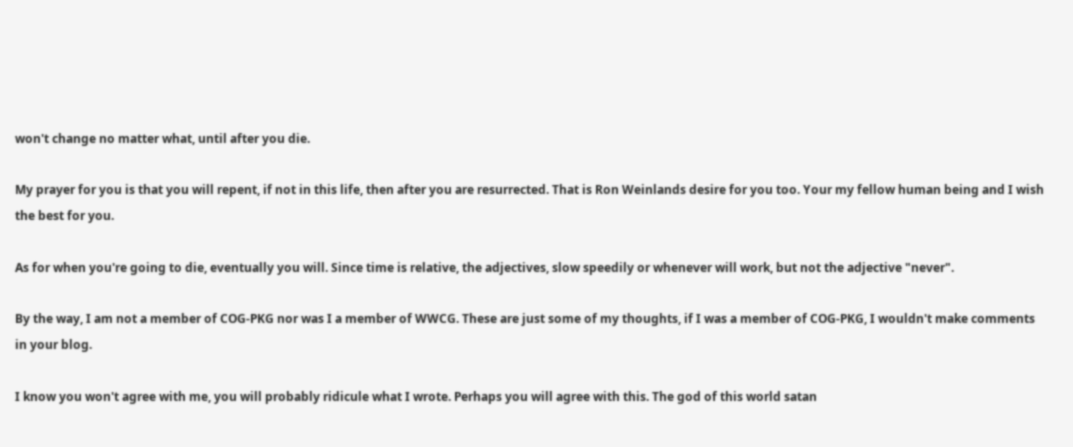won't change no matter what, until after you die.

My prayer for you is that you will repent, if not in this life, then after you are resurrected. That is Ron Weinlands desire for you too. Your my fellow human being and I wish the best for you.

As for when you're going to die, eventually you will. Since time is relative, the adjectives, slow speedily or whenever will work, but not the adjective "never".

By the way, I am not a member of COG-PKG nor was I a member of WWCG. These are just some of my thoughts, if I was a member of COG-PKG, I wouldn't make comments in your blog.

I know you won't agree with me, you will probably ridicule what I wrote. Perhaps you will agree with this. The god of this world satan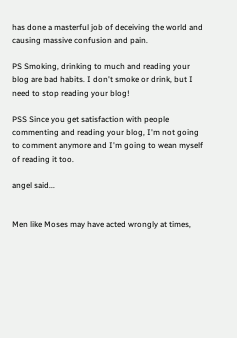has done a masterful job of deceiving the world and causing massive confusion and pain.

PS Smoking, drinking to much and reading your blog are bad habits. I don't smoke or drink, but I need to stop reading your blog!

PSS Since you get satisfaction with people commenting and reading your blog, I'm not going to comment anymore and I'm going to wean myself of reading it too.

angel said...


Men like Moses may have acted wrongly at times,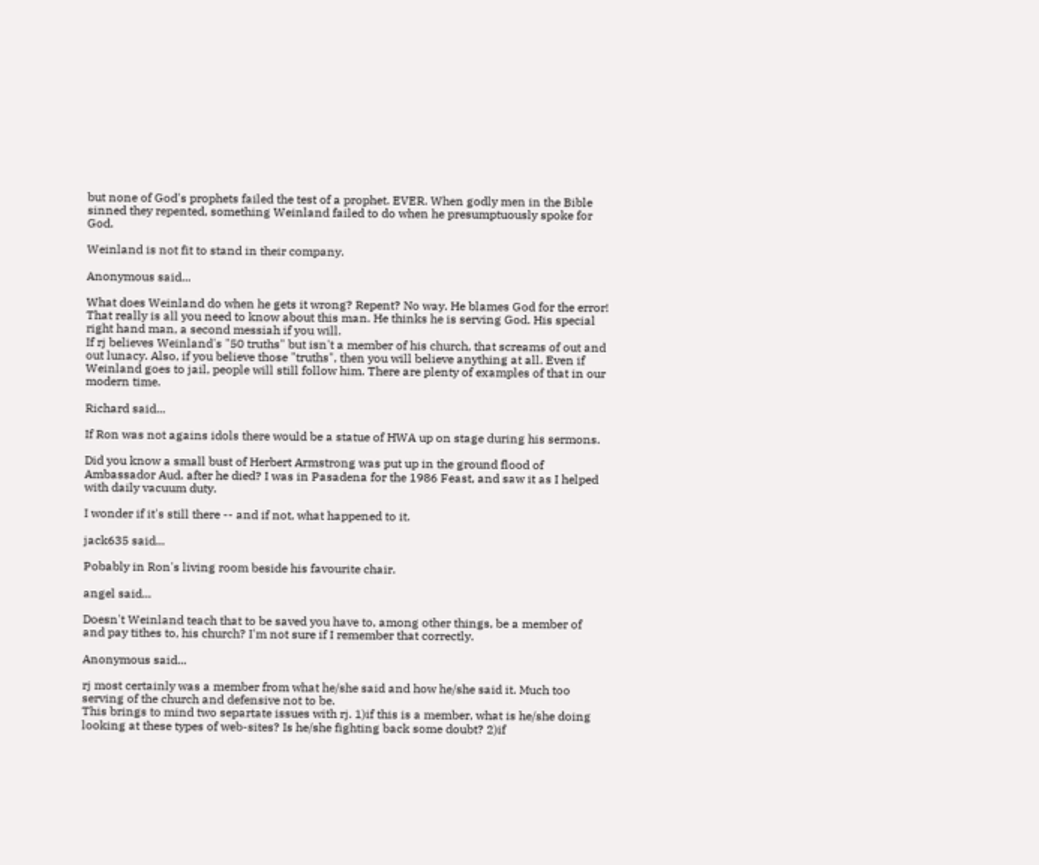but none of God's prophets failed the test of a prophet. EVER. When godly men in the Bible sinned they repented, something Weinland failed to do when he presumptuously spoke for God.

Weinland is not fit to stand in their company.

Anonymous said...

What does Weinland do when he gets it wrong? Repent? No way. He blames God for the error! That really is all you need to know about this man. He thinks he is serving God. His special right hand man, a second messiah if you will.
If rj believes Weinland's "50 truths" but isn't a member of his church, that screams of out and out lunacy. Also, if you believe those "truths", then you will believe anything at all. Even if Weinland goes to jail, people will still follow him. There are plenty of examples of that in our modern time.

Richard said...

If Ron was not agains idols there would be a statue of HWA up on stage during his sermons.

Did you know a small bust of Herbert Armstrong was put up in the ground flood of Ambassador Aud. after he died? I was in Pasadena for the 1986 Feast, and saw it as I helped with daily vacuum duty.

I wonder if it's still there -- and if not, what happened to it.

jack635 said...

Pobably in Ron's living room beside his favourite chair.

angel said...

Doesn't Weinland teach that to be saved you have to, among other things, be a member of and pay tithes to, his church? I'm not sure if I remember that correctly.

Anonymous said...

rj most certainly was a member from what he/she said and how he/she said it. Much too serving of the church and defensive not to be.
This brings to mind two separtate issues with rj. 1)if this is a member, what is he/she doing looking at these types of web-sites? Is he/she fighting back some doubt? 2)if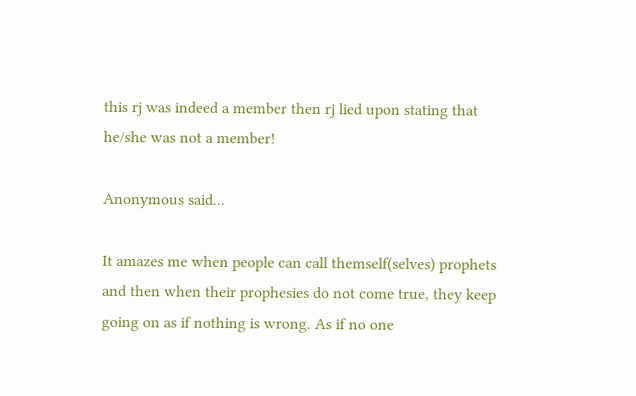this rj was indeed a member then rj lied upon stating that he/she was not a member!

Anonymous said...

It amazes me when people can call themself(selves) prophets and then when their prophesies do not come true, they keep going on as if nothing is wrong. As if no one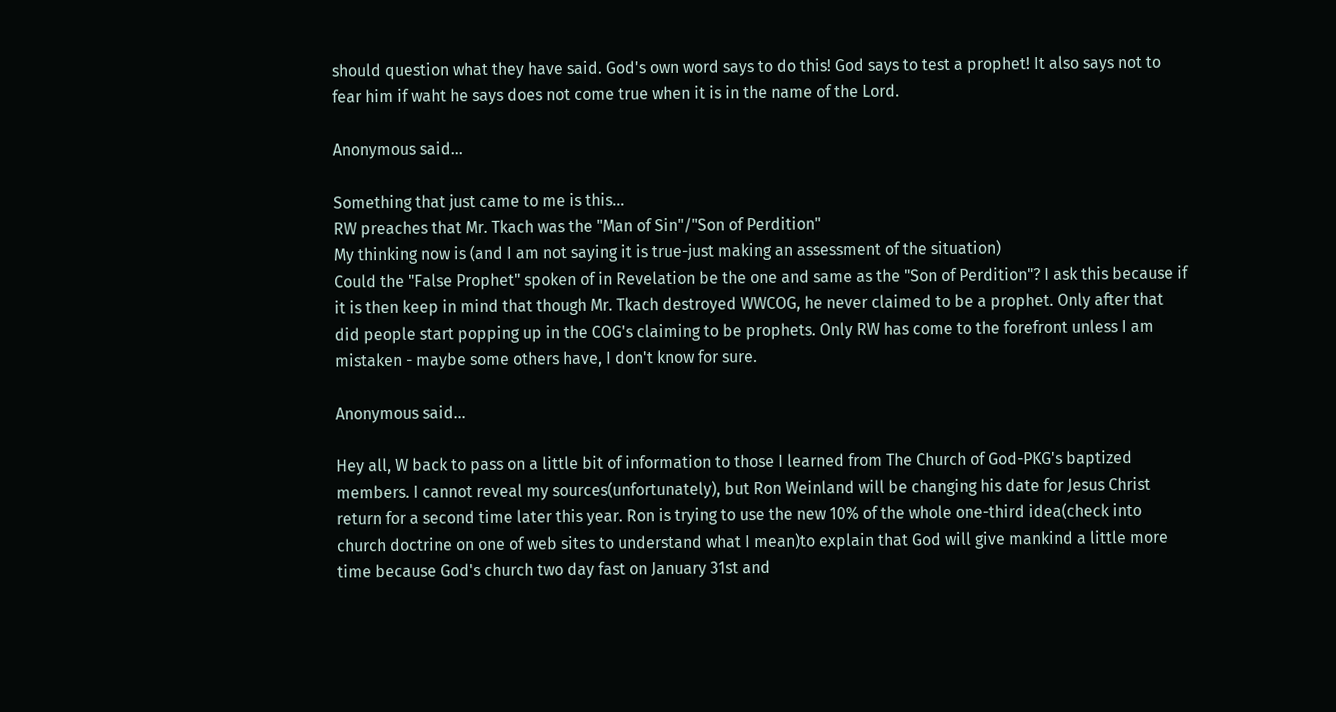should question what they have said. God's own word says to do this! God says to test a prophet! It also says not to fear him if waht he says does not come true when it is in the name of the Lord.

Anonymous said...

Something that just came to me is this...
RW preaches that Mr. Tkach was the "Man of Sin"/"Son of Perdition"
My thinking now is (and I am not saying it is true-just making an assessment of the situation)
Could the "False Prophet" spoken of in Revelation be the one and same as the "Son of Perdition"? I ask this because if it is then keep in mind that though Mr. Tkach destroyed WWCOG, he never claimed to be a prophet. Only after that did people start popping up in the COG's claiming to be prophets. Only RW has come to the forefront unless I am mistaken - maybe some others have, I don't know for sure.

Anonymous said...

Hey all, W back to pass on a little bit of information to those I learned from The Church of God-PKG's baptized members. I cannot reveal my sources(unfortunately), but Ron Weinland will be changing his date for Jesus Christ return for a second time later this year. Ron is trying to use the new 10% of the whole one-third idea(check into church doctrine on one of web sites to understand what I mean)to explain that God will give mankind a little more time because God's church two day fast on January 31st and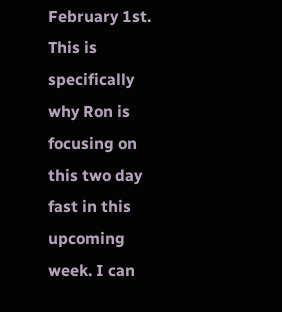February 1st. This is specifically why Ron is focusing on this two day fast in this upcoming week. I can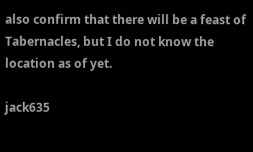also confirm that there will be a feast of Tabernacles, but I do not know the location as of yet.

jack635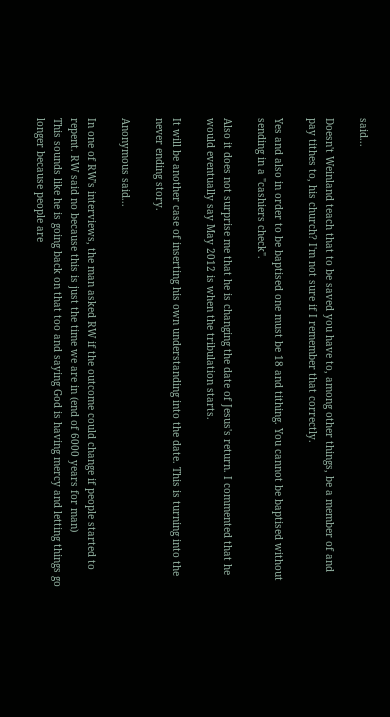said...

Doesn't Weinland teach that to be saved you have to, among other things, be a member of and pay tithes to, his church? I'm not sure if I remember that correctly.

Yes and also in order to be baptised one must be 18 and tithing. You cannot be baptised without sending in a "cashiers check".

Also it does not surprise me that he is changing the date of Jesus's return. I commented that he would eventually say May 2012 is when the tribulation starts.

It will be another case of inserting his own understanding into the date. This is turning into the never ending story.

Anonymous said...

In one of RW's interviews, the man asked RW if the outcome could change if people started to repent. RW said no because this is just the time we are in (end of 6000 years for man)
This sounds like he is going back on that too and saying God is having mercy and letting things go longer because people are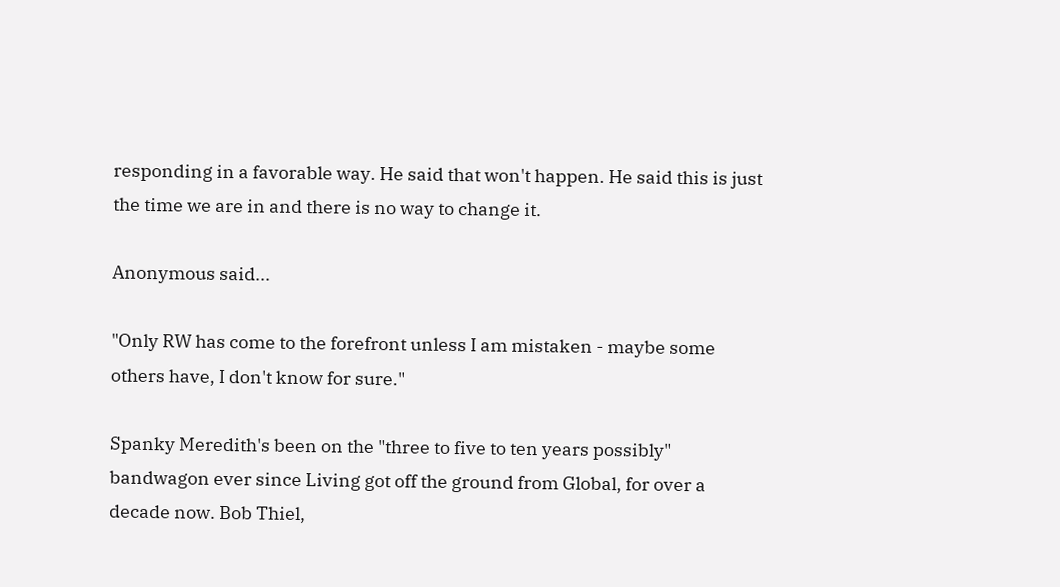responding in a favorable way. He said that won't happen. He said this is just the time we are in and there is no way to change it.

Anonymous said...

"Only RW has come to the forefront unless I am mistaken - maybe some others have, I don't know for sure."

Spanky Meredith's been on the "three to five to ten years possibly" bandwagon ever since Living got off the ground from Global, for over a decade now. Bob Thiel,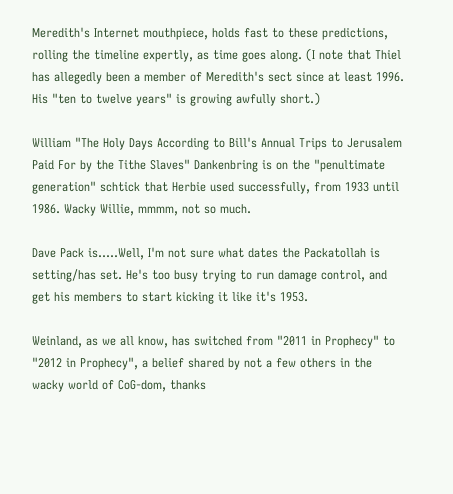Meredith's Internet mouthpiece, holds fast to these predictions, rolling the timeline expertly, as time goes along. (I note that Thiel has allegedly been a member of Meredith's sect since at least 1996. His "ten to twelve years" is growing awfully short.)

William "The Holy Days According to Bill's Annual Trips to Jerusalem Paid For by the Tithe Slaves" Dankenbring is on the "penultimate generation" schtick that Herbie used successfully, from 1933 until 1986. Wacky Willie, mmmm, not so much.

Dave Pack is.....Well, I'm not sure what dates the Packatollah is setting/has set. He's too busy trying to run damage control, and get his members to start kicking it like it's 1953.

Weinland, as we all know, has switched from "2011 in Prophecy" to "2012 in Prophecy", a belief shared by not a few others in the wacky world of CoG-dom, thanks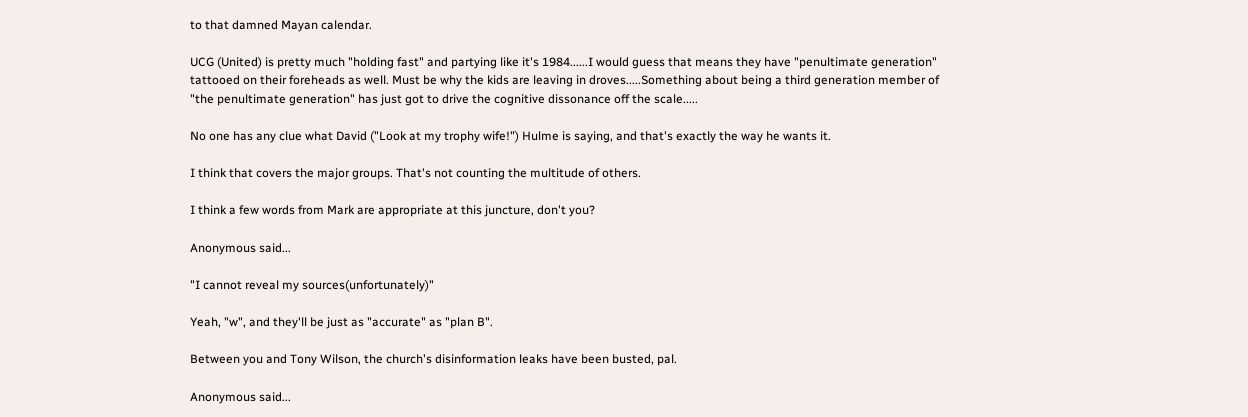to that damned Mayan calendar.

UCG (United) is pretty much "holding fast" and partying like it's 1984......I would guess that means they have "penultimate generation" tattooed on their foreheads as well. Must be why the kids are leaving in droves.....Something about being a third generation member of "the penultimate generation" has just got to drive the cognitive dissonance off the scale.....

No one has any clue what David ("Look at my trophy wife!") Hulme is saying, and that's exactly the way he wants it.

I think that covers the major groups. That's not counting the multitude of others.

I think a few words from Mark are appropriate at this juncture, don't you?

Anonymous said...

"I cannot reveal my sources(unfortunately)"

Yeah, "w", and they'll be just as "accurate" as "plan B".

Between you and Tony Wilson, the church's disinformation leaks have been busted, pal.

Anonymous said...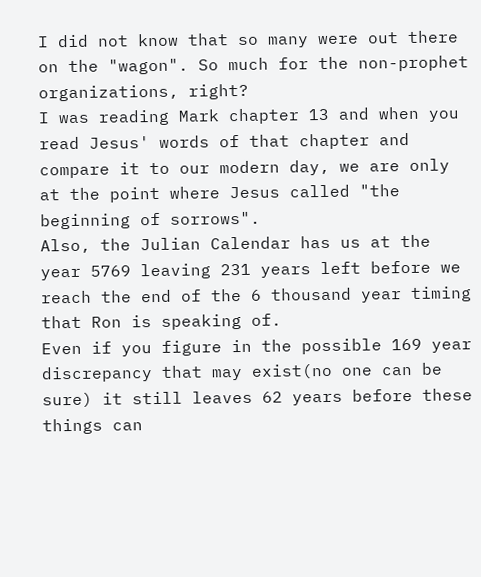I did not know that so many were out there on the "wagon". So much for the non-prophet organizations, right?
I was reading Mark chapter 13 and when you read Jesus' words of that chapter and compare it to our modern day, we are only at the point where Jesus called "the beginning of sorrows".
Also, the Julian Calendar has us at the year 5769 leaving 231 years left before we reach the end of the 6 thousand year timing that Ron is speaking of.
Even if you figure in the possible 169 year discrepancy that may exist(no one can be sure) it still leaves 62 years before these things can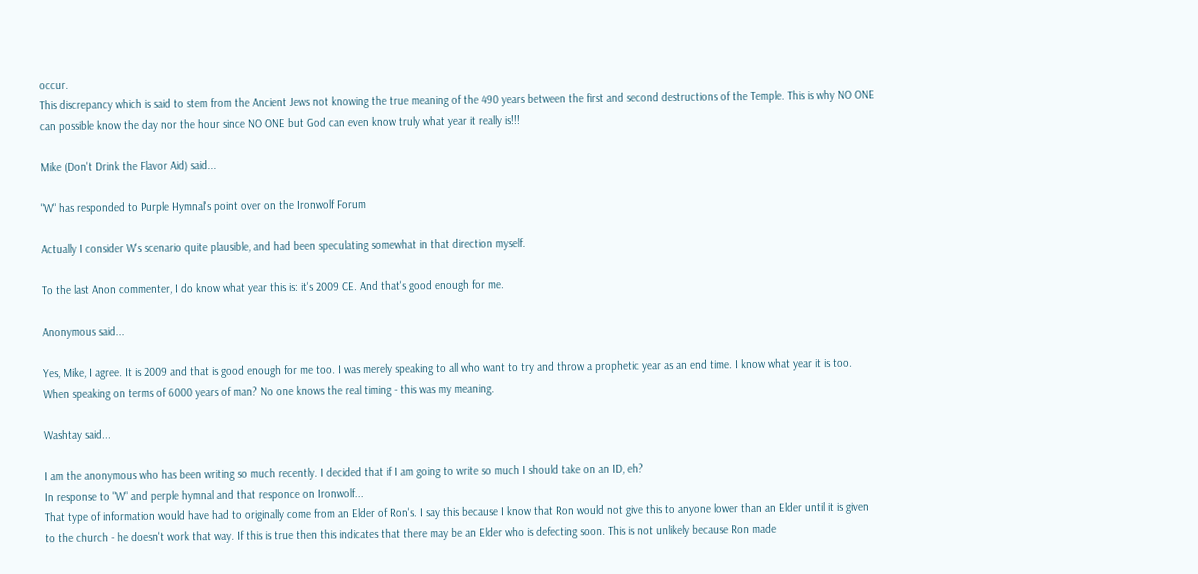occur.
This discrepancy which is said to stem from the Ancient Jews not knowing the true meaning of the 490 years between the first and second destructions of the Temple. This is why NO ONE can possible know the day nor the hour since NO ONE but God can even know truly what year it really is!!!

Mike (Don't Drink the Flavor Aid) said...

"W" has responded to Purple Hymnal's point over on the Ironwolf Forum

Actually I consider W's scenario quite plausible, and had been speculating somewhat in that direction myself.

To the last Anon commenter, I do know what year this is: it's 2009 CE. And that's good enough for me.

Anonymous said...

Yes, Mike, I agree. It is 2009 and that is good enough for me too. I was merely speaking to all who want to try and throw a prophetic year as an end time. I know what year it is too. When speaking on terms of 6000 years of man? No one knows the real timing - this was my meaning.

Washtay said...

I am the anonymous who has been writing so much recently. I decided that if I am going to write so much I should take on an ID, eh?
In response to "W" and perple hymnal and that responce on Ironwolf...
That type of information would have had to originally come from an Elder of Ron's. I say this because I know that Ron would not give this to anyone lower than an Elder until it is given to the church - he doesn't work that way. If this is true then this indicates that there may be an Elder who is defecting soon. This is not unlikely because Ron made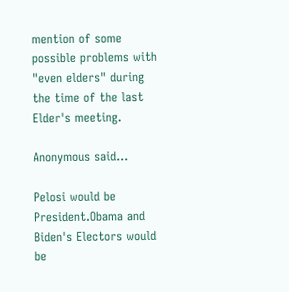mention of some possible problems with "even elders" during the time of the last Elder's meeting.

Anonymous said...

Pelosi would be President.Obama and Biden's Electors would be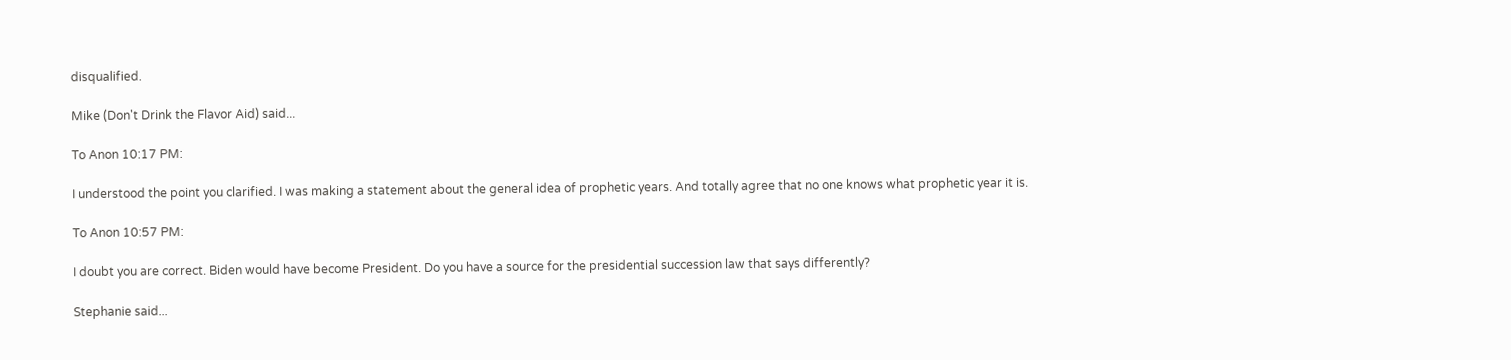disqualified.

Mike (Don't Drink the Flavor Aid) said...

To Anon 10:17 PM:

I understood the point you clarified. I was making a statement about the general idea of prophetic years. And totally agree that no one knows what prophetic year it is.

To Anon 10:57 PM:

I doubt you are correct. Biden would have become President. Do you have a source for the presidential succession law that says differently?

Stephanie said...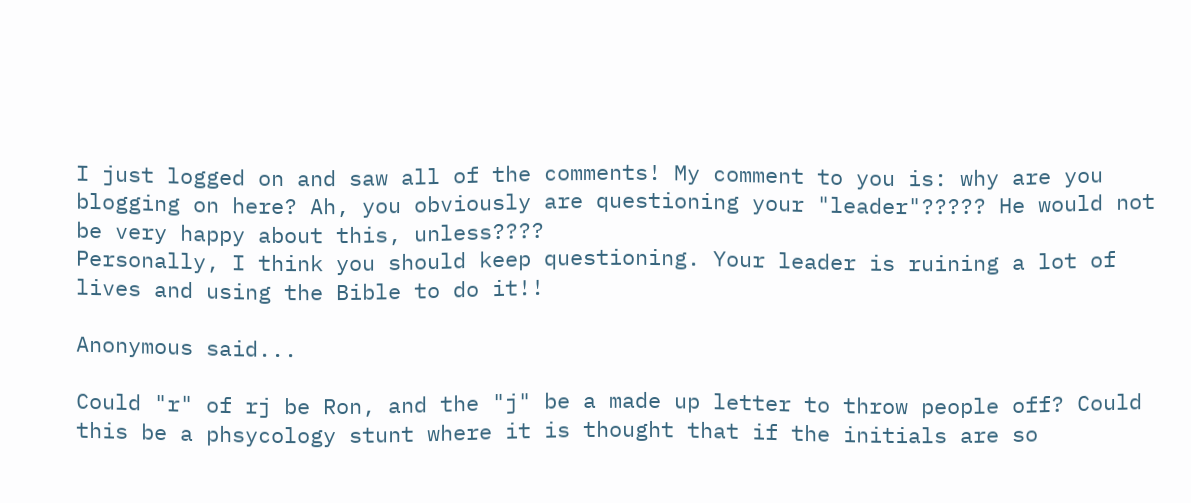I just logged on and saw all of the comments! My comment to you is: why are you blogging on here? Ah, you obviously are questioning your "leader"????? He would not be very happy about this, unless????
Personally, I think you should keep questioning. Your leader is ruining a lot of lives and using the Bible to do it!!

Anonymous said...

Could "r" of rj be Ron, and the "j" be a made up letter to throw people off? Could this be a phsycology stunt where it is thought that if the initials are so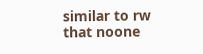similar to rw that noone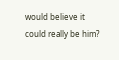would believe it could really be him?